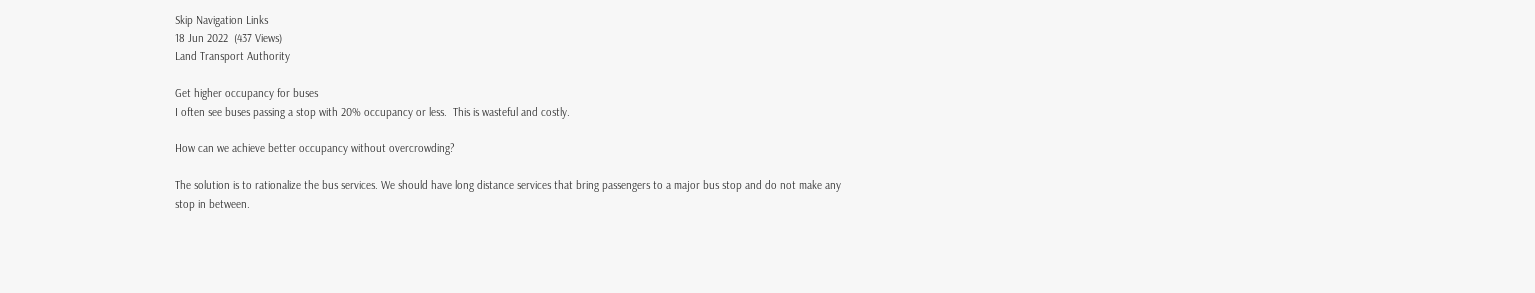Skip Navigation Links
18 Jun 2022  (437 Views)
Land Transport Authority

Get higher occupancy for buses
I often see buses passing a stop with 20% occupancy or less.  This is wasteful and costly.

How can we achieve better occupancy without overcrowding?

The solution is to rationalize the bus services. We should have long distance services that bring passengers to a major bus stop and do not make any stop in between.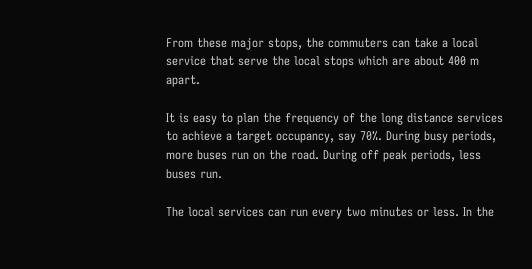From these major stops, the commuters can take a local service that serve the local stops which are about 400 m apart.

It is easy to plan the frequency of the long distance services to achieve a target occupancy, say 70%. During busy periods, more buses run on the road. During off peak periods, less buses run.

The local services can run every two minutes or less. In the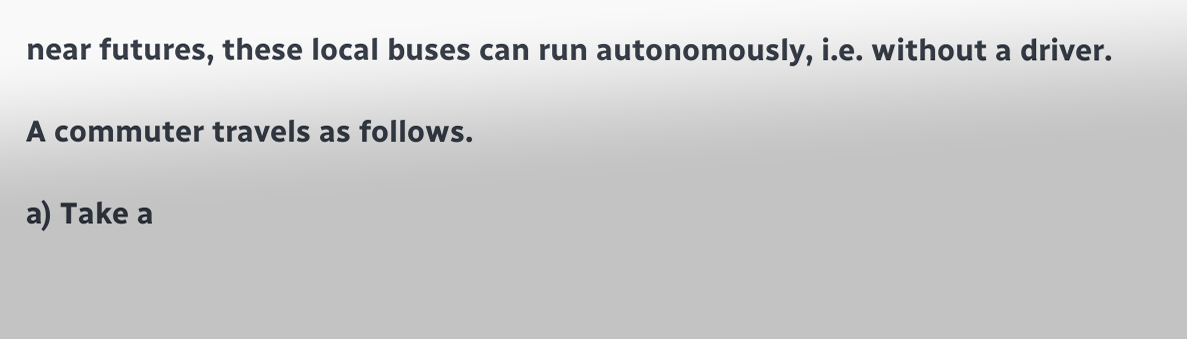near futures, these local buses can run autonomously, i.e. without a driver.

A commuter travels as follows.

a) Take a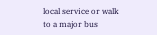local service or walk to a major bus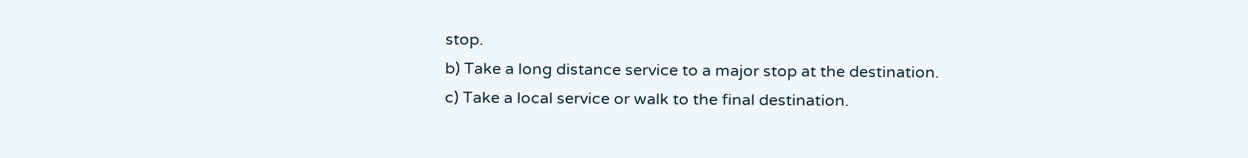stop.
b) Take a long distance service to a major stop at the destination.
c) Take a local service or walk to the final destination.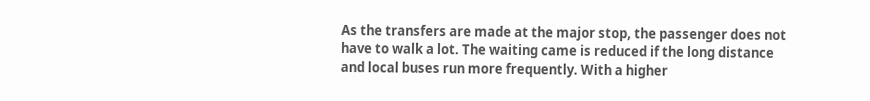As the transfers are made at the major stop, the passenger does not have to walk a lot. The waiting came is reduced if the long distance and local buses run more frequently. With a higher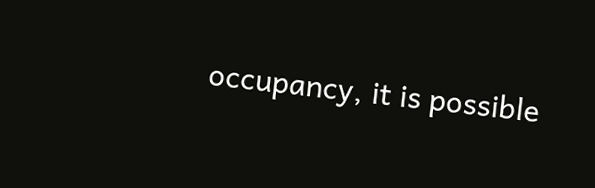occupancy, it is possible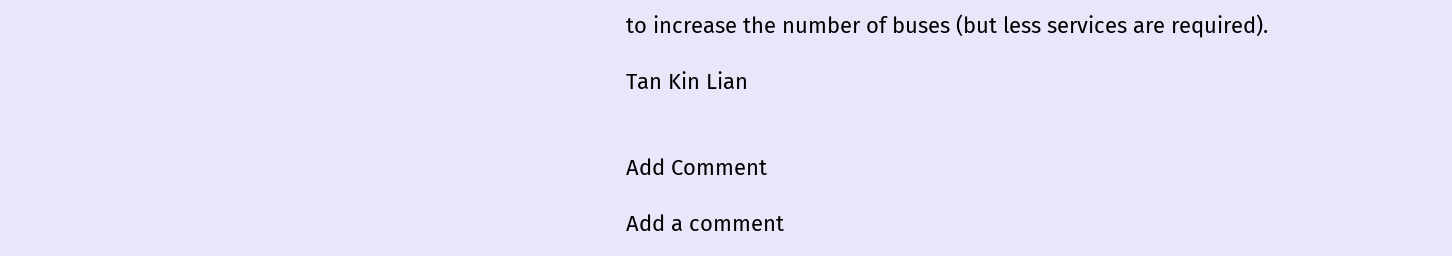to increase the number of buses (but less services are required).

Tan Kin Lian


Add Comment

Add a comment